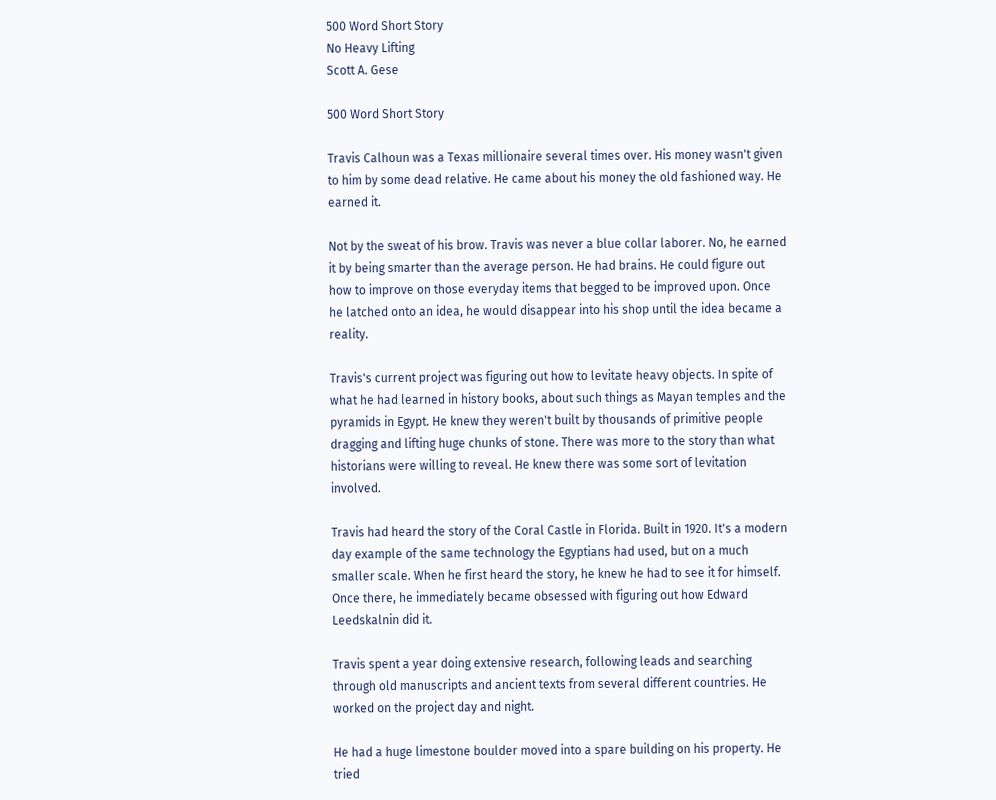500 Word Short Story
No Heavy Lifting
Scott A. Gese

500 Word Short Story

Travis Calhoun was a Texas millionaire several times over. His money wasn't given to him by some dead relative. He came about his money the old fashioned way. He earned it.

Not by the sweat of his brow. Travis was never a blue collar laborer. No, he earned it by being smarter than the average person. He had brains. He could figure out how to improve on those everyday items that begged to be improved upon. Once he latched onto an idea, he would disappear into his shop until the idea became a reality.

Travis's current project was figuring out how to levitate heavy objects. In spite of what he had learned in history books, about such things as Mayan temples and the pyramids in Egypt. He knew they weren't built by thousands of primitive people dragging and lifting huge chunks of stone. There was more to the story than what historians were willing to reveal. He knew there was some sort of levitation involved.

Travis had heard the story of the Coral Castle in Florida. Built in 1920. It's a modern day example of the same technology the Egyptians had used, but on a much smaller scale. When he first heard the story, he knew he had to see it for himself. Once there, he immediately became obsessed with figuring out how Edward Leedskalnin did it.

Travis spent a year doing extensive research, following leads and searching through old manuscripts and ancient texts from several different countries. He worked on the project day and night.

He had a huge limestone boulder moved into a spare building on his property. He tried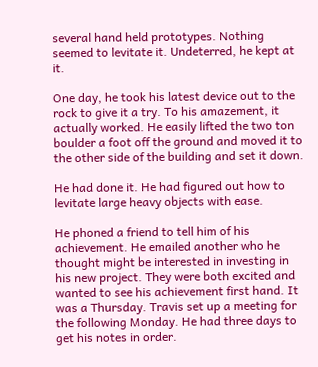several hand held prototypes. Nothing seemed to levitate it. Undeterred, he kept at it.

One day, he took his latest device out to the rock to give it a try. To his amazement, it actually worked. He easily lifted the two ton boulder a foot off the ground and moved it to the other side of the building and set it down.

He had done it. He had figured out how to levitate large heavy objects with ease.

He phoned a friend to tell him of his achievement. He emailed another who he thought might be interested in investing in his new project. They were both excited and wanted to see his achievement first hand. It was a Thursday. Travis set up a meeting for the following Monday. He had three days to get his notes in order.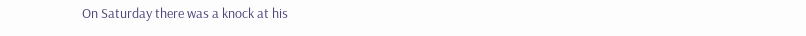On Saturday there was a knock at his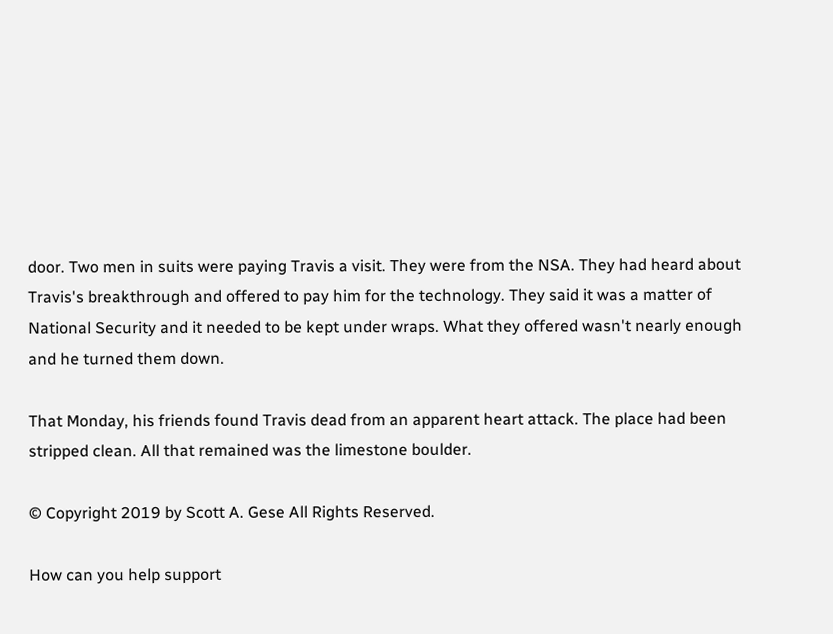door. Two men in suits were paying Travis a visit. They were from the NSA. They had heard about Travis's breakthrough and offered to pay him for the technology. They said it was a matter of National Security and it needed to be kept under wraps. What they offered wasn't nearly enough and he turned them down.

That Monday, his friends found Travis dead from an apparent heart attack. The place had been stripped clean. All that remained was the limestone boulder.

© Copyright 2019 by Scott A. Gese All Rights Reserved.

How can you help support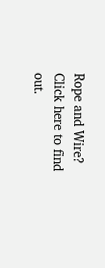Rope and Wire? Click here to find out.